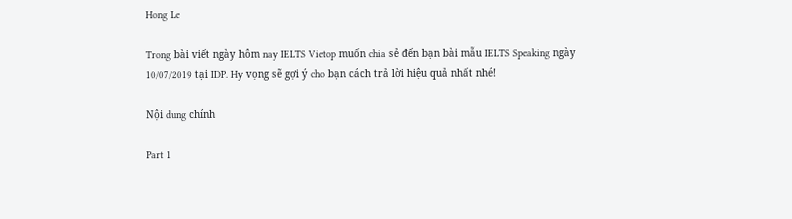Hong Le

Trong bài viết ngày hôm nay IELTS Vietop muốn chia sẻ đến bạn bài mẫu IELTS Speaking ngày 10/07/2019 tại IDP. Hy vọng sẽ gợi ý cho bạn cách trả lời hiệu quả nhất nhé!

Nội dung chính

Part 1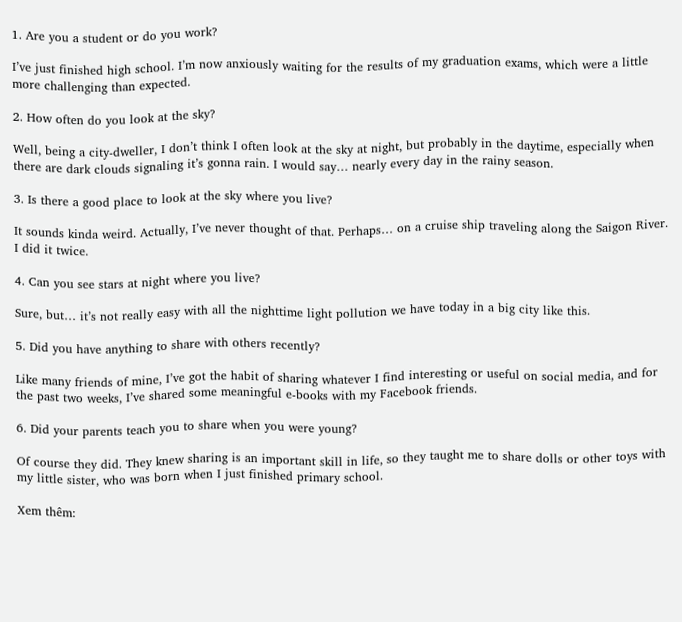1. Are you a student or do you work?

I’ve just finished high school. I’m now anxiously waiting for the results of my graduation exams, which were a little more challenging than expected.

2. How often do you look at the sky?

Well, being a city-dweller, I don’t think I often look at the sky at night, but probably in the daytime, especially when there are dark clouds signaling it’s gonna rain. I would say… nearly every day in the rainy season.

3. Is there a good place to look at the sky where you live?

It sounds kinda weird. Actually, I’ve never thought of that. Perhaps… on a cruise ship traveling along the Saigon River. I did it twice.

4. Can you see stars at night where you live?

Sure, but… it’s not really easy with all the nighttime light pollution we have today in a big city like this.

5. Did you have anything to share with others recently?

Like many friends of mine, I’ve got the habit of sharing whatever I find interesting or useful on social media, and for the past two weeks, I’ve shared some meaningful e-books with my Facebook friends.

6. Did your parents teach you to share when you were young?

Of course they did. They knew sharing is an important skill in life, so they taught me to share dolls or other toys with my little sister, who was born when I just finished primary school.

Xem thêm: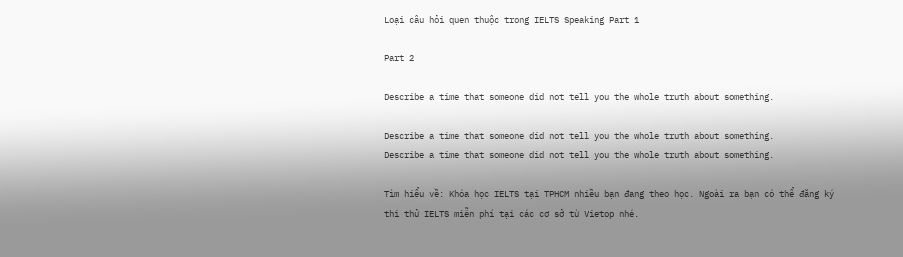Loại câu hỏi quen thuộc trong IELTS Speaking Part 1

Part 2

Describe a time that someone did not tell you the whole truth about something.

Describe a time that someone did not tell you the whole truth about something.
Describe a time that someone did not tell you the whole truth about something.

Tìm hiểu về: Khóa học IELTS tại TPHCM nhiều bạn đang theo học. Ngoài ra bạn có thể đăng ký thi thử IELTS miễn phí tại các cơ sở từ Vietop nhé.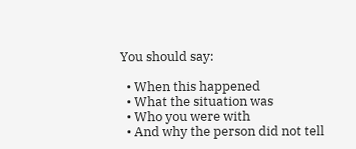You should say:

  • When this happened
  • What the situation was
  • Who you were with
  • And why the person did not tell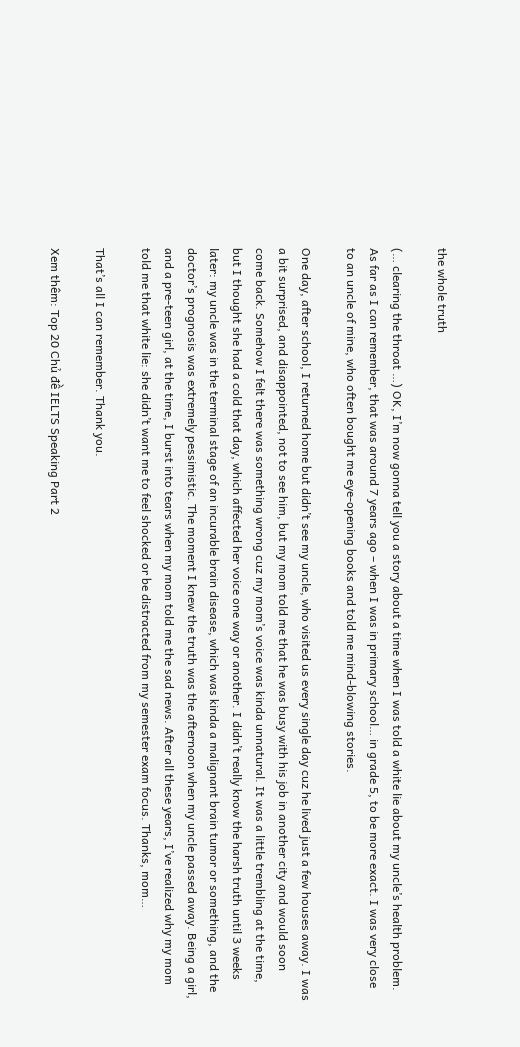the whole truth

(… clearing the throat …) OK, I’m now gonna tell you a story about a time when I was told a white lie about my uncle’s health problem. As far as I can remember, that was around 7 years ago – when I was in primary school… in grade 5, to be more exact. I was very close to an uncle of mine, who often bought me eye-opening books and told me mind-blowing stories.

One day, after school, I returned home but didn’t see my uncle, who visited us every single day cuz he lived just a few houses away. I was a bit surprised, and disappointed, not to see him, but my mom told me that he was busy with his job in another city and would soon come back. Somehow I felt there was something wrong cuz my mom’s voice was kinda unnatural. It was a little trembling at the time, but I thought she had a cold that day, which affected her voice one way or another. I didn’t really know the harsh truth until 3 weeks later: my uncle was in the terminal stage of an incurable brain disease, which was kinda a malignant brain tumor or something, and the doctor’s prognosis was extremely pessimistic. The moment I knew the truth was the afternoon when my uncle passed away. Being a girl, and a pre-teen girl, at the time, I burst into tears when my mom told me the sad news. After all these years, I’ve realized why my mom told me that white lie: she didn’t want me to feel shocked or be distracted from my semester exam focus. Thanks, mom…

That’s all I can remember. Thank you.

Xem thêm: Top 20 Chủ đề IELTS Speaking Part 2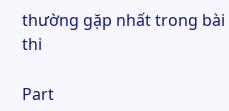thường gặp nhất trong bài thi

Part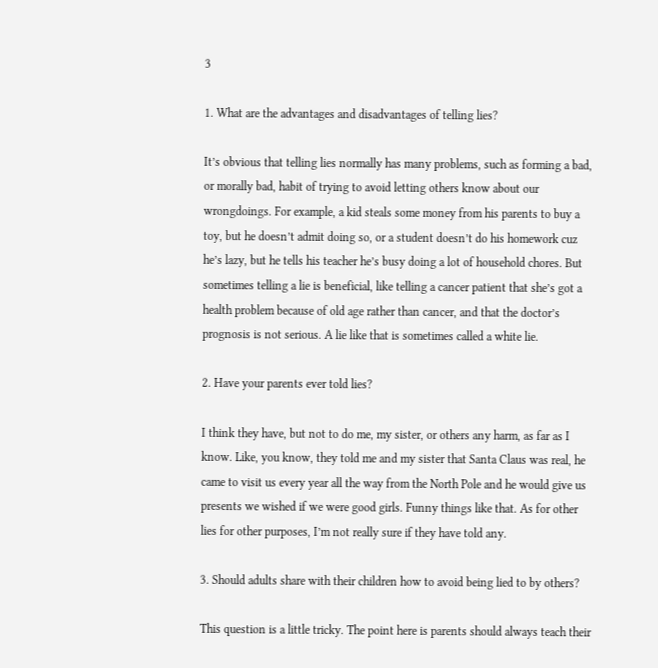3

1. What are the advantages and disadvantages of telling lies?

It’s obvious that telling lies normally has many problems, such as forming a bad, or morally bad, habit of trying to avoid letting others know about our wrongdoings. For example, a kid steals some money from his parents to buy a toy, but he doesn’t admit doing so, or a student doesn’t do his homework cuz he’s lazy, but he tells his teacher he’s busy doing a lot of household chores. But sometimes telling a lie is beneficial, like telling a cancer patient that she’s got a health problem because of old age rather than cancer, and that the doctor’s prognosis is not serious. A lie like that is sometimes called a white lie.

2. Have your parents ever told lies?

I think they have, but not to do me, my sister, or others any harm, as far as I know. Like, you know, they told me and my sister that Santa Claus was real, he came to visit us every year all the way from the North Pole and he would give us presents we wished if we were good girls. Funny things like that. As for other lies for other purposes, I’m not really sure if they have told any.

3. Should adults share with their children how to avoid being lied to by others?

This question is a little tricky. The point here is parents should always teach their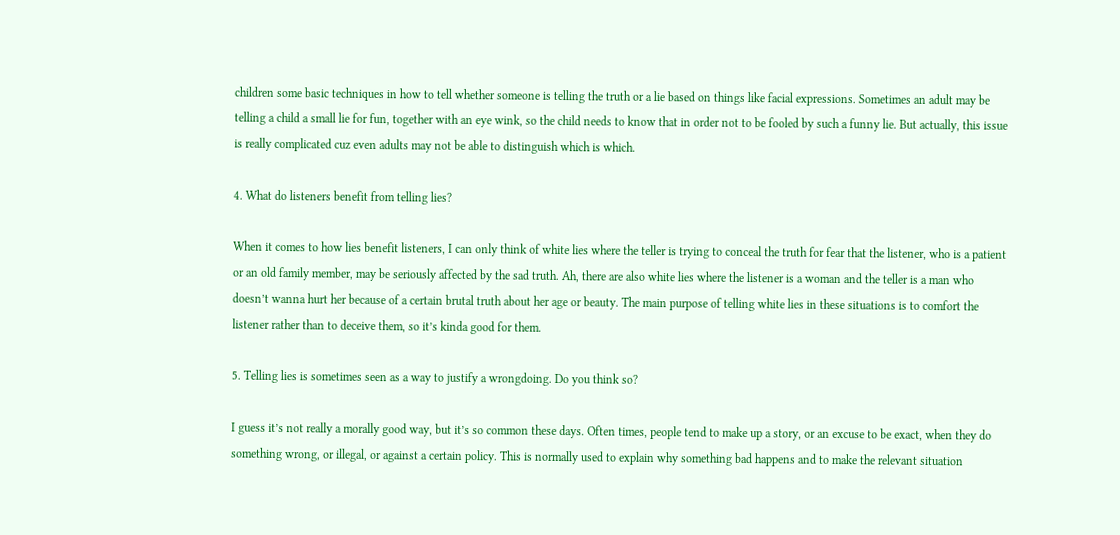children some basic techniques in how to tell whether someone is telling the truth or a lie based on things like facial expressions. Sometimes an adult may be telling a child a small lie for fun, together with an eye wink, so the child needs to know that in order not to be fooled by such a funny lie. But actually, this issue is really complicated cuz even adults may not be able to distinguish which is which.

4. What do listeners benefit from telling lies?

When it comes to how lies benefit listeners, I can only think of white lies where the teller is trying to conceal the truth for fear that the listener, who is a patient or an old family member, may be seriously affected by the sad truth. Ah, there are also white lies where the listener is a woman and the teller is a man who doesn’t wanna hurt her because of a certain brutal truth about her age or beauty. The main purpose of telling white lies in these situations is to comfort the listener rather than to deceive them, so it’s kinda good for them.

5. Telling lies is sometimes seen as a way to justify a wrongdoing. Do you think so?

I guess it’s not really a morally good way, but it’s so common these days. Often times, people tend to make up a story, or an excuse to be exact, when they do something wrong, or illegal, or against a certain policy. This is normally used to explain why something bad happens and to make the relevant situation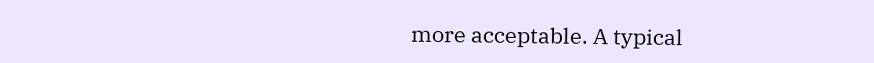more acceptable. A typical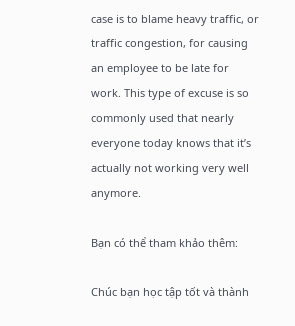case is to blame heavy traffic, or traffic congestion, for causing an employee to be late for work. This type of excuse is so commonly used that nearly everyone today knows that it’s actually not working very well anymore.

Bạn có thể tham khảo thêm:

Chúc bạn học tập tốt và thành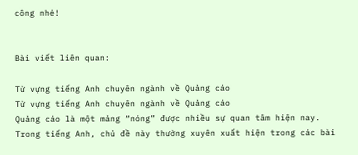công nhé!


Bài viết liên quan:

Từ vựng tiếng Anh chuyên ngành về Quảng cáo
Từ vựng tiếng Anh chuyên ngành về Quảng cáo
Quảng cáo là một mảng “nóng” được nhiều sự quan tâm hiện nay. Trong tiếng Anh, chủ đề này thường xuyên xuất hiện trong các bài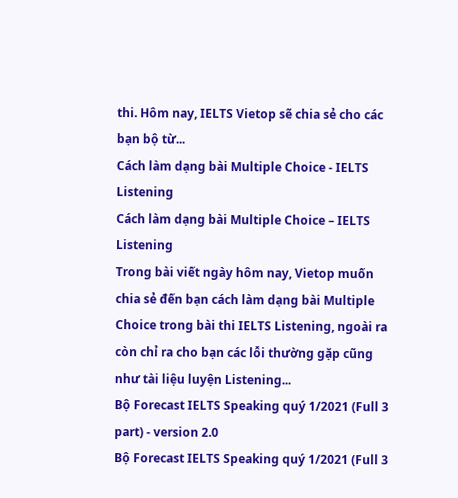thi. Hôm nay, IELTS Vietop sẽ chia sẻ cho các bạn bộ từ...
Cách làm dạng bài Multiple Choice - IELTS Listening
Cách làm dạng bài Multiple Choice – IELTS Listening
Trong bài viết ngày hôm nay, Vietop muốn chia sẻ đến bạn cách làm dạng bài Multiple Choice trong bài thi IELTS Listening, ngoài ra còn chỉ ra cho bạn các lỗi thường gặp cũng như tài liệu luyện Listening...
Bộ Forecast IELTS Speaking quý 1/2021 (Full 3 part) - version 2.0
Bộ Forecast IELTS Speaking quý 1/2021 (Full 3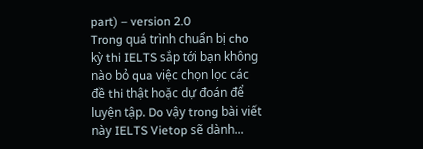part) – version 2.0
Trong quá trình chuẩn bị cho kỳ thi IELTS sắp tới bạn không nào bỏ qua việc chọn lọc các đề thi thật hoặc dự đoán để luyện tập. Do vậy trong bài viết này IELTS Vietop sẽ dành...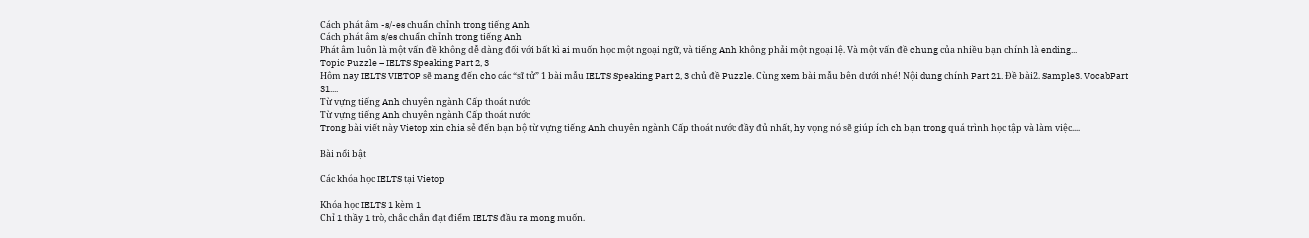Cách phát âm -s/-es chuẩn chỉnh trong tiếng Anh
Cách phát âm s/es chuẩn chỉnh trong tiếng Anh
Phát âm luôn là một vấn đề không dễ dàng đối với bất kì ai muốn học một ngoại ngữ, và tiếng Anh không phải một ngoại lệ. Và một vấn đề chung của nhiều bạn chính là ending...
Topic Puzzle – IELTS Speaking Part 2, 3
Hôm nay IELTS VIETOP sẽ mang đến cho các “sĩ tử” 1 bài mẫu IELTS Speaking Part 2, 3 chủ đề Puzzle. Cùng xem bài mẫu bên dưới nhé! Nội dung chính Part 21. Đề bài2. Sample3. VocabPart 31....
Từ vựng tiếng Anh chuyên ngành Cấp thoát nước
Từ vựng tiếng Anh chuyên ngành Cấp thoát nước
Trong bài viết này Vietop xin chia sẻ đến bạn bộ từ vựng tiếng Anh chuyên ngành Cấp thoát nước đầy đủ nhất, hy vọng nó sẽ giúp ích ch bạn trong quá trình học tập và làm việc....

Bài nổi bật

Các khóa học IELTS tại Vietop

Khóa học IELTS 1 kèm 1
Chỉ 1 thầy 1 trò, chắc chắn đạt điểm IELTS đầu ra mong muốn.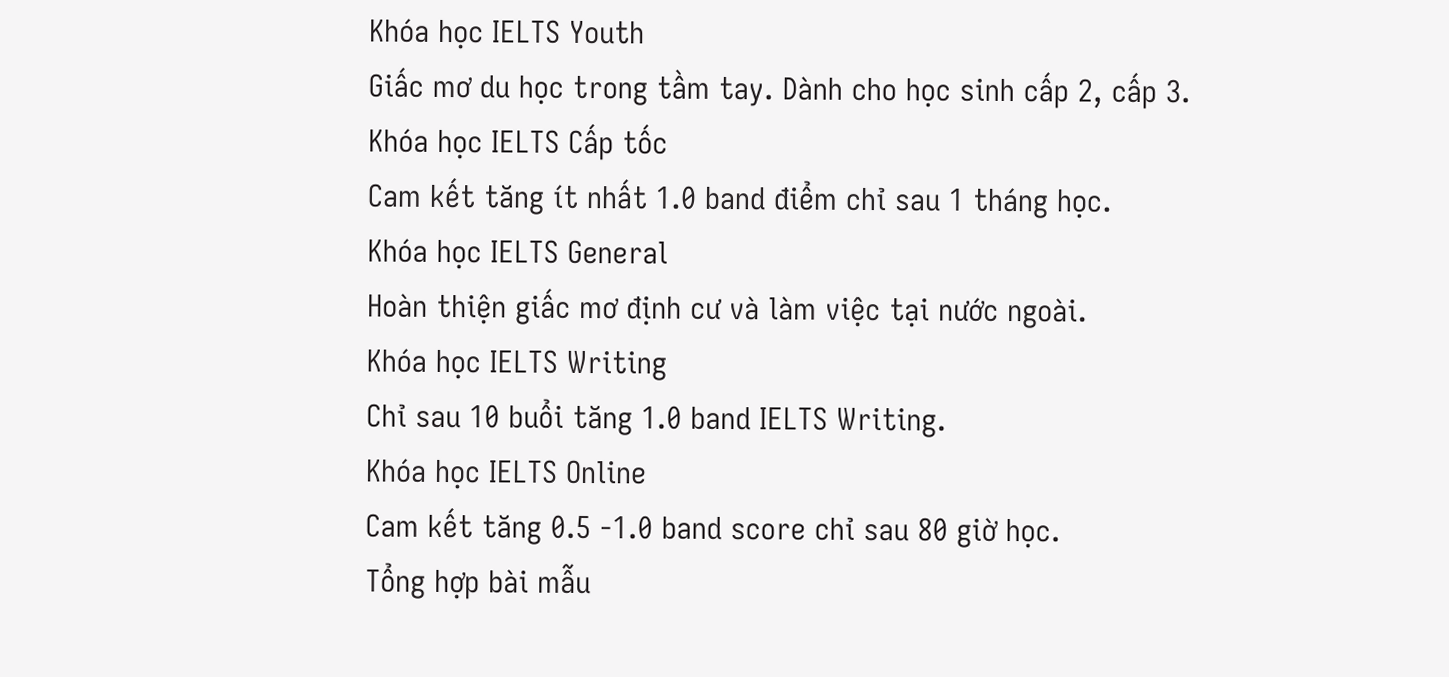Khóa học IELTS Youth
Giấc mơ du học trong tầm tay. Dành cho học sinh cấp 2, cấp 3.
Khóa học IELTS Cấp tốc
Cam kết tăng ít nhất 1.0 band điểm chỉ sau 1 tháng học.
Khóa học IELTS General
Hoàn thiện giấc mơ định cư và làm việc tại nước ngoài.
Khóa học IELTS Writing
Chỉ sau 10 buổi tăng 1.0 band IELTS Writing.
Khóa học IELTS Online
Cam kết tăng 0.5 -1.0 band score chỉ sau 80 giờ học.
Tổng hợp bài mẫu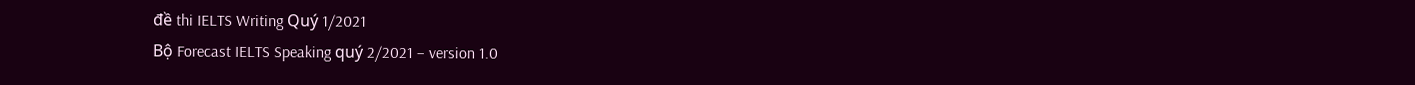đề thi IELTS Writing Quý 1/2021
Bộ Forecast IELTS Speaking quý 2/2021 – version 1.0